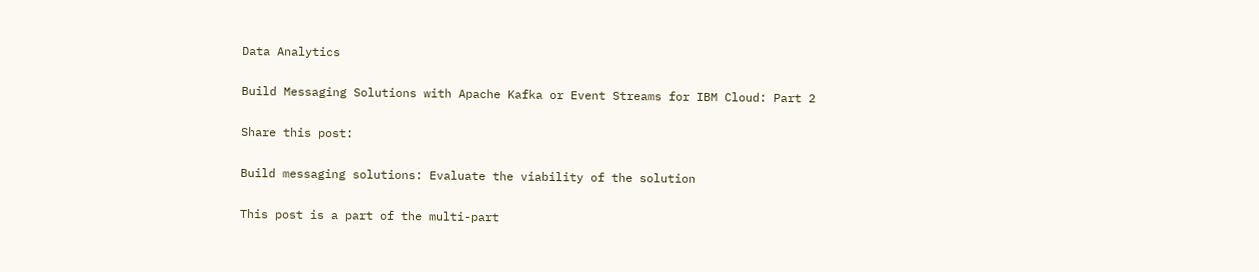Data Analytics

Build Messaging Solutions with Apache Kafka or Event Streams for IBM Cloud: Part 2

Share this post:

Build messaging solutions: Evaluate the viability of the solution

This post is a part of the multi-part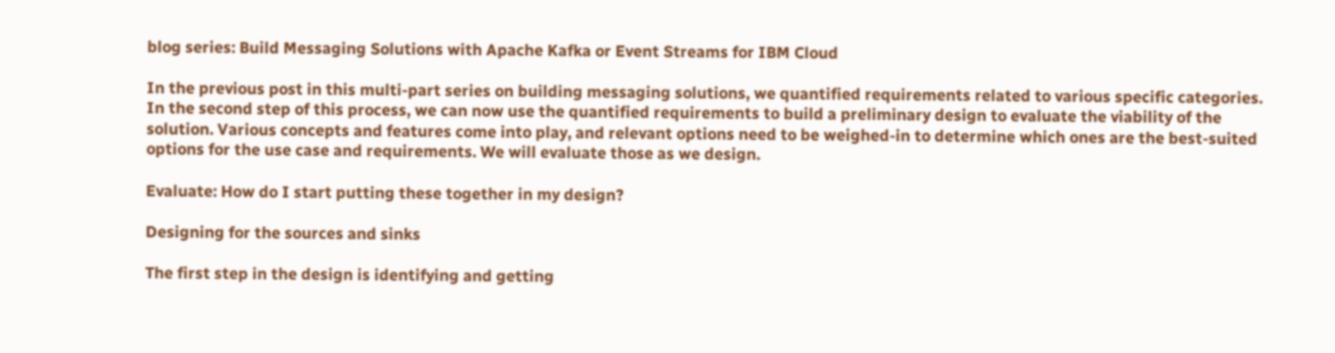blog series: Build Messaging Solutions with Apache Kafka or Event Streams for IBM Cloud

In the previous post in this multi-part series on building messaging solutions, we quantified requirements related to various specific categories. In the second step of this process, we can now use the quantified requirements to build a preliminary design to evaluate the viability of the solution. Various concepts and features come into play, and relevant options need to be weighed-in to determine which ones are the best-suited options for the use case and requirements. We will evaluate those as we design.

Evaluate: How do I start putting these together in my design?

Designing for the sources and sinks

The first step in the design is identifying and getting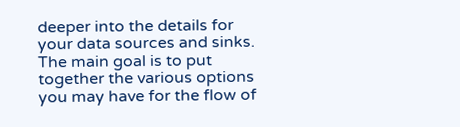deeper into the details for your data sources and sinks. The main goal is to put together the various options you may have for the flow of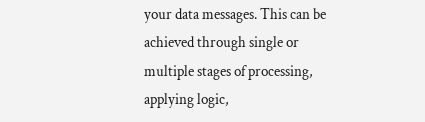your data messages. This can be achieved through single or multiple stages of processing, applying logic,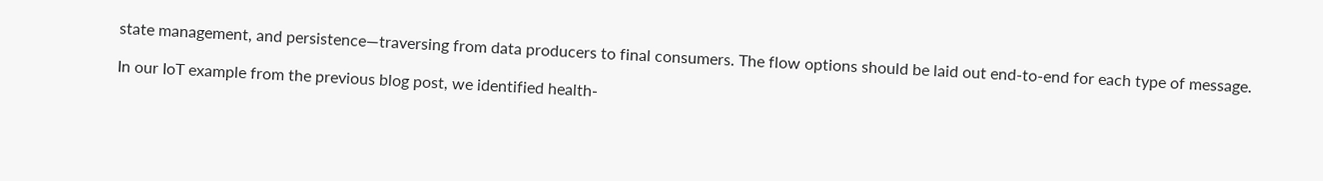state management, and persistence—traversing from data producers to final consumers. The flow options should be laid out end-to-end for each type of message.

In our IoT example from the previous blog post, we identified health-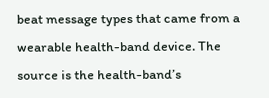beat message types that came from a wearable health-band device. The source is the health-band’s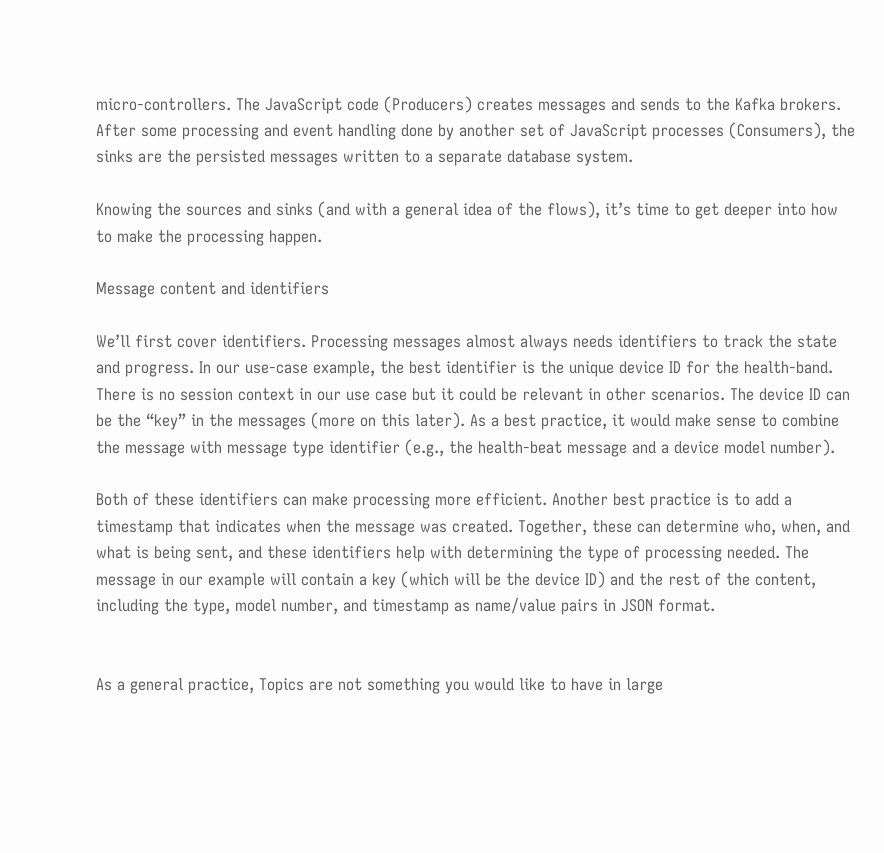micro-controllers. The JavaScript code (Producers) creates messages and sends to the Kafka brokers. After some processing and event handling done by another set of JavaScript processes (Consumers), the sinks are the persisted messages written to a separate database system.

Knowing the sources and sinks (and with a general idea of the flows), it’s time to get deeper into how to make the processing happen.

Message content and identifiers

We’ll first cover identifiers. Processing messages almost always needs identifiers to track the state and progress. In our use-case example, the best identifier is the unique device ID for the health-band. There is no session context in our use case but it could be relevant in other scenarios. The device ID can be the “key” in the messages (more on this later). As a best practice, it would make sense to combine the message with message type identifier (e.g., the health-beat message and a device model number).

Both of these identifiers can make processing more efficient. Another best practice is to add a timestamp that indicates when the message was created. Together, these can determine who, when, and what is being sent, and these identifiers help with determining the type of processing needed. The message in our example will contain a key (which will be the device ID) and the rest of the content, including the type, model number, and timestamp as name/value pairs in JSON format.


As a general practice, Topics are not something you would like to have in large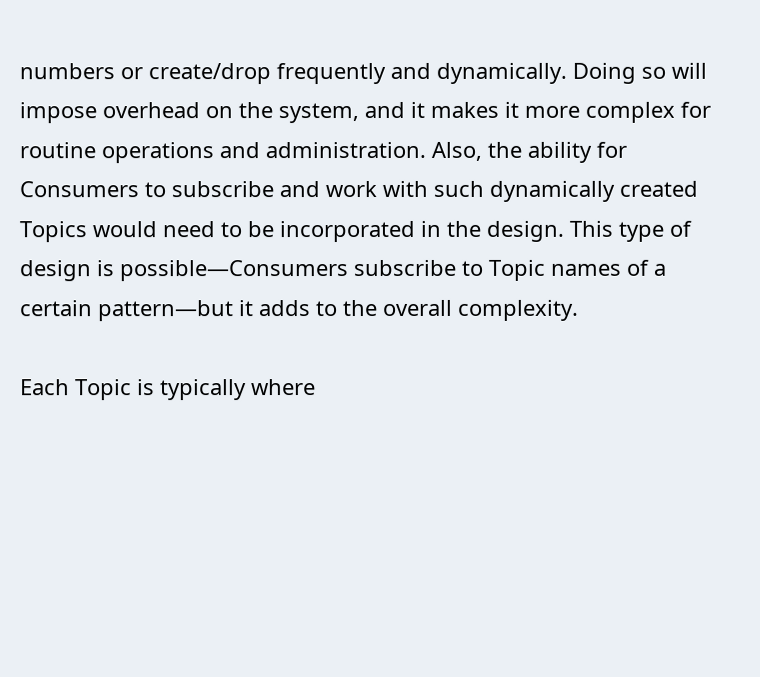numbers or create/drop frequently and dynamically. Doing so will impose overhead on the system, and it makes it more complex for routine operations and administration. Also, the ability for Consumers to subscribe and work with such dynamically created Topics would need to be incorporated in the design. This type of design is possible—Consumers subscribe to Topic names of a certain pattern—but it adds to the overall complexity.

Each Topic is typically where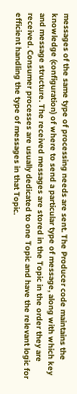messages of the same type of processing needs are sent. The Producer code maintains the knowledge (configuration) of where to send a particular type of message, along with which key and message structure. The received messages are stored in the Topic in the order they are received. Consumer processes are usually dedicated to one Topic and have the relevant logic for efficient handling the type of messages in that Topic.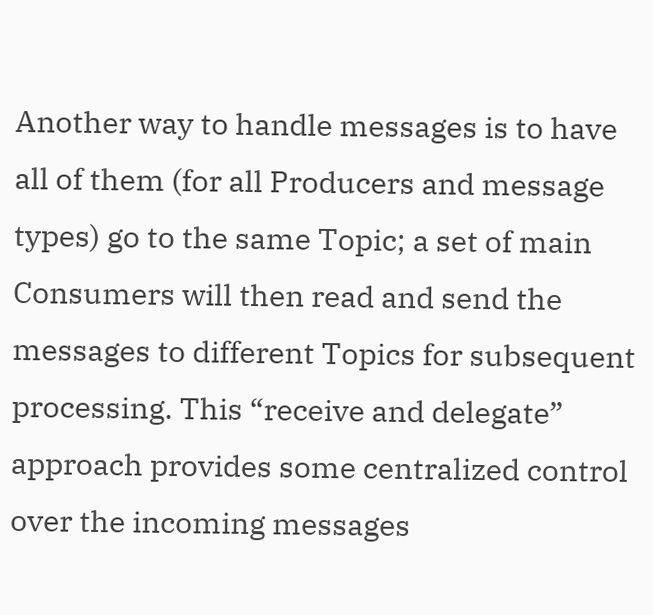Another way to handle messages is to have all of them (for all Producers and message types) go to the same Topic; a set of main Consumers will then read and send the messages to different Topics for subsequent processing. This “receive and delegate” approach provides some centralized control over the incoming messages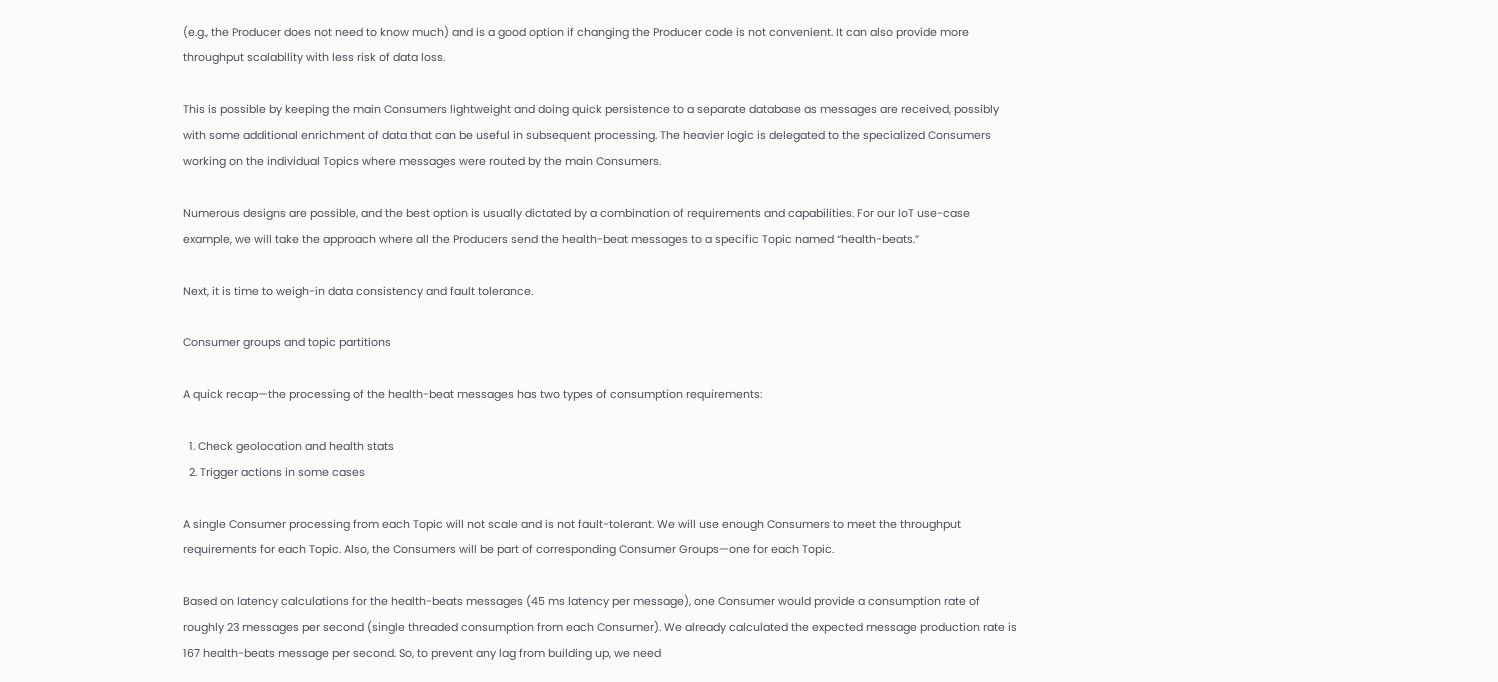(e.g., the Producer does not need to know much) and is a good option if changing the Producer code is not convenient. It can also provide more throughput scalability with less risk of data loss.

This is possible by keeping the main Consumers lightweight and doing quick persistence to a separate database as messages are received, possibly with some additional enrichment of data that can be useful in subsequent processing. The heavier logic is delegated to the specialized Consumers working on the individual Topics where messages were routed by the main Consumers.

Numerous designs are possible, and the best option is usually dictated by a combination of requirements and capabilities. For our IoT use-case example, we will take the approach where all the Producers send the health-beat messages to a specific Topic named “health-beats.”

Next, it is time to weigh-in data consistency and fault tolerance.

Consumer groups and topic partitions

A quick recap—the processing of the health-beat messages has two types of consumption requirements:

  1. Check geolocation and health stats
  2. Trigger actions in some cases

A single Consumer processing from each Topic will not scale and is not fault-tolerant. We will use enough Consumers to meet the throughput requirements for each Topic. Also, the Consumers will be part of corresponding Consumer Groups—one for each Topic.

Based on latency calculations for the health-beats messages (45 ms latency per message), one Consumer would provide a consumption rate of roughly 23 messages per second (single threaded consumption from each Consumer). We already calculated the expected message production rate is 167 health-beats message per second. So, to prevent any lag from building up, we need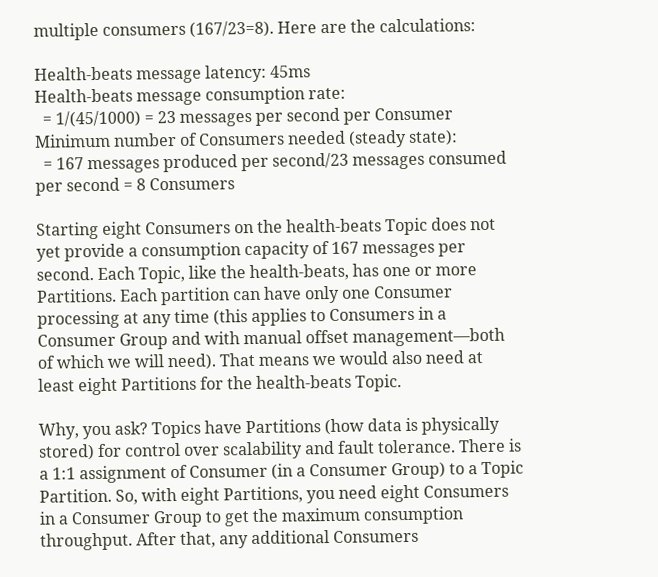multiple consumers (167/23=8). Here are the calculations:

Health-beats message latency: 45ms
Health-beats message consumption rate:
  = 1/(45/1000) = 23 messages per second per Consumer
Minimum number of Consumers needed (steady state):
  = 167 messages produced per second/23 messages consumed per second = 8 Consumers

Starting eight Consumers on the health-beats Topic does not yet provide a consumption capacity of 167 messages per second. Each Topic, like the health-beats, has one or more Partitions. Each partition can have only one Consumer processing at any time (this applies to Consumers in a Consumer Group and with manual offset management—both of which we will need). That means we would also need at least eight Partitions for the health-beats Topic.

Why, you ask? Topics have Partitions (how data is physically stored) for control over scalability and fault tolerance. There is a 1:1 assignment of Consumer (in a Consumer Group) to a Topic Partition. So, with eight Partitions, you need eight Consumers in a Consumer Group to get the maximum consumption throughput. After that, any additional Consumers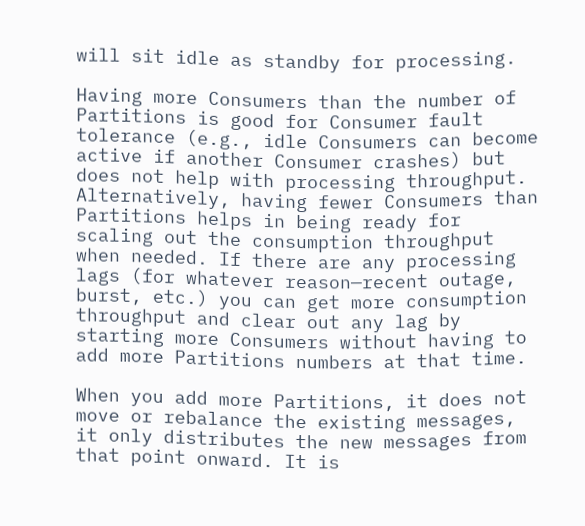will sit idle as standby for processing.

Having more Consumers than the number of Partitions is good for Consumer fault tolerance (e.g., idle Consumers can become active if another Consumer crashes) but does not help with processing throughput. Alternatively, having fewer Consumers than Partitions helps in being ready for scaling out the consumption throughput when needed. If there are any processing lags (for whatever reason—recent outage, burst, etc.) you can get more consumption throughput and clear out any lag by starting more Consumers without having to add more Partitions numbers at that time.

When you add more Partitions, it does not move or rebalance the existing messages, it only distributes the new messages from that point onward. It is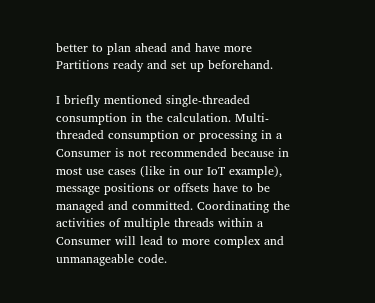better to plan ahead and have more Partitions ready and set up beforehand.

I briefly mentioned single-threaded consumption in the calculation. Multi-threaded consumption or processing in a Consumer is not recommended because in most use cases (like in our IoT example), message positions or offsets have to be managed and committed. Coordinating the activities of multiple threads within a Consumer will lead to more complex and unmanageable code.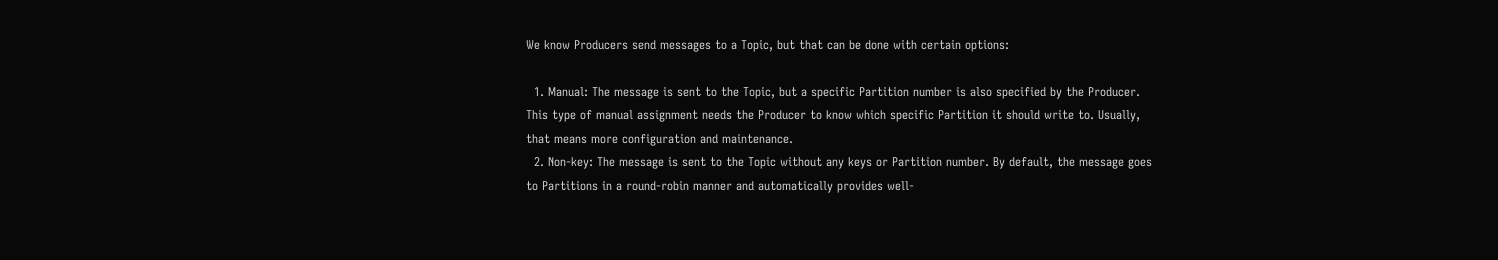We know Producers send messages to a Topic, but that can be done with certain options:

  1. Manual: The message is sent to the Topic, but a specific Partition number is also specified by the Producer. This type of manual assignment needs the Producer to know which specific Partition it should write to. Usually, that means more configuration and maintenance.
  2. Non-key: The message is sent to the Topic without any keys or Partition number. By default, the message goes to Partitions in a round-robin manner and automatically provides well-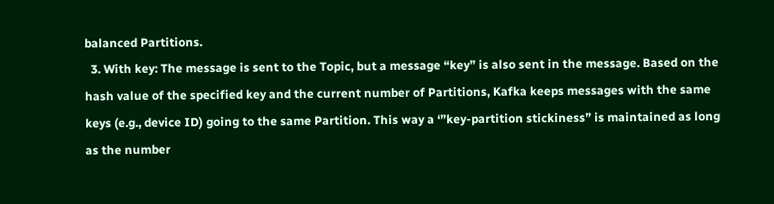balanced Partitions.
  3. With key: The message is sent to the Topic, but a message “key” is also sent in the message. Based on the hash value of the specified key and the current number of Partitions, Kafka keeps messages with the same keys (e.g., device ID) going to the same Partition. This way a ‘”key-partition stickiness” is maintained as long as the number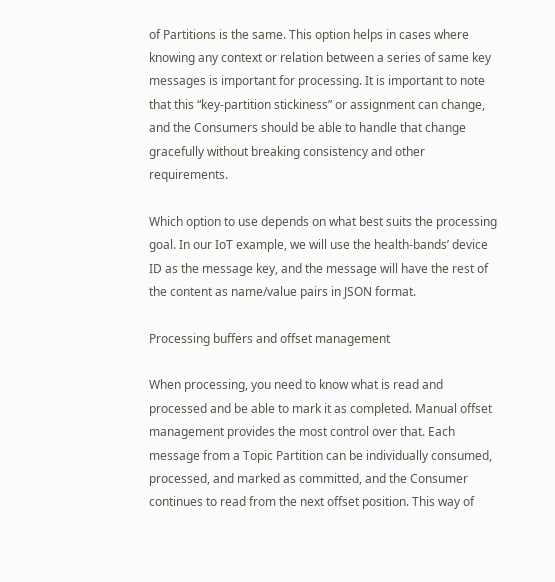of Partitions is the same. This option helps in cases where knowing any context or relation between a series of same key messages is important for processing. It is important to note that this “key-partition stickiness” or assignment can change, and the Consumers should be able to handle that change gracefully without breaking consistency and other requirements.

Which option to use depends on what best suits the processing goal. In our IoT example, we will use the health-bands’ device ID as the message key, and the message will have the rest of the content as name/value pairs in JSON format.

Processing buffers and offset management

When processing, you need to know what is read and processed and be able to mark it as completed. Manual offset management provides the most control over that. Each message from a Topic Partition can be individually consumed, processed, and marked as committed, and the Consumer continues to read from the next offset position. This way of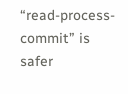“read-process-commit” is safer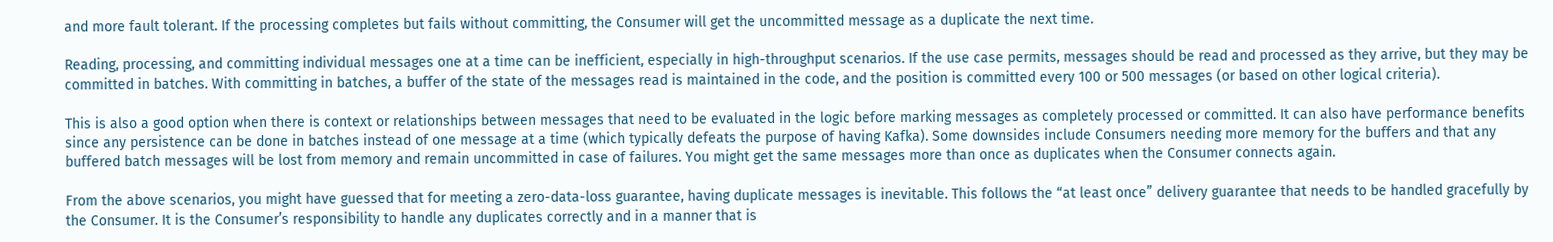and more fault tolerant. If the processing completes but fails without committing, the Consumer will get the uncommitted message as a duplicate the next time.

Reading, processing, and committing individual messages one at a time can be inefficient, especially in high-throughput scenarios. If the use case permits, messages should be read and processed as they arrive, but they may be committed in batches. With committing in batches, a buffer of the state of the messages read is maintained in the code, and the position is committed every 100 or 500 messages (or based on other logical criteria).

This is also a good option when there is context or relationships between messages that need to be evaluated in the logic before marking messages as completely processed or committed. It can also have performance benefits since any persistence can be done in batches instead of one message at a time (which typically defeats the purpose of having Kafka). Some downsides include Consumers needing more memory for the buffers and that any buffered batch messages will be lost from memory and remain uncommitted in case of failures. You might get the same messages more than once as duplicates when the Consumer connects again.

From the above scenarios, you might have guessed that for meeting a zero-data-loss guarantee, having duplicate messages is inevitable. This follows the “at least once” delivery guarantee that needs to be handled gracefully by the Consumer. It is the Consumer’s responsibility to handle any duplicates correctly and in a manner that is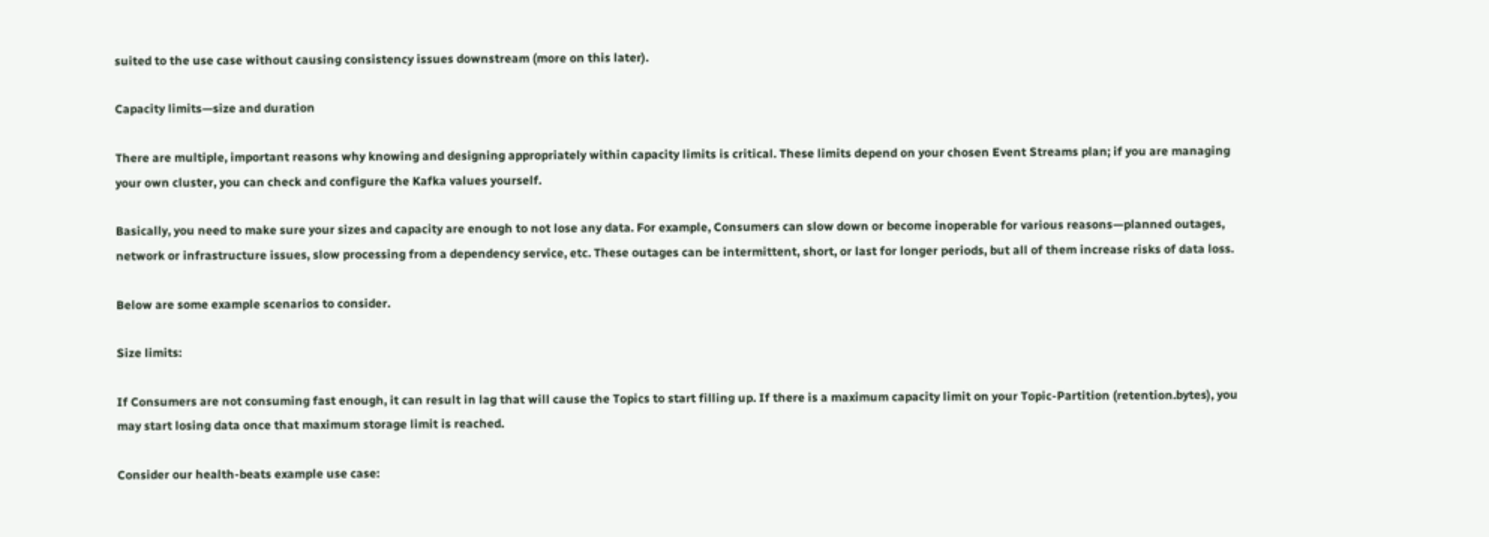suited to the use case without causing consistency issues downstream (more on this later).

Capacity limits—size and duration

There are multiple, important reasons why knowing and designing appropriately within capacity limits is critical. These limits depend on your chosen Event Streams plan; if you are managing your own cluster, you can check and configure the Kafka values yourself.

Basically, you need to make sure your sizes and capacity are enough to not lose any data. For example, Consumers can slow down or become inoperable for various reasons—planned outages, network or infrastructure issues, slow processing from a dependency service, etc. These outages can be intermittent, short, or last for longer periods, but all of them increase risks of data loss.

Below are some example scenarios to consider.

Size limits:

If Consumers are not consuming fast enough, it can result in lag that will cause the Topics to start filling up. If there is a maximum capacity limit on your Topic-Partition (retention.bytes), you may start losing data once that maximum storage limit is reached.

Consider our health-beats example use case: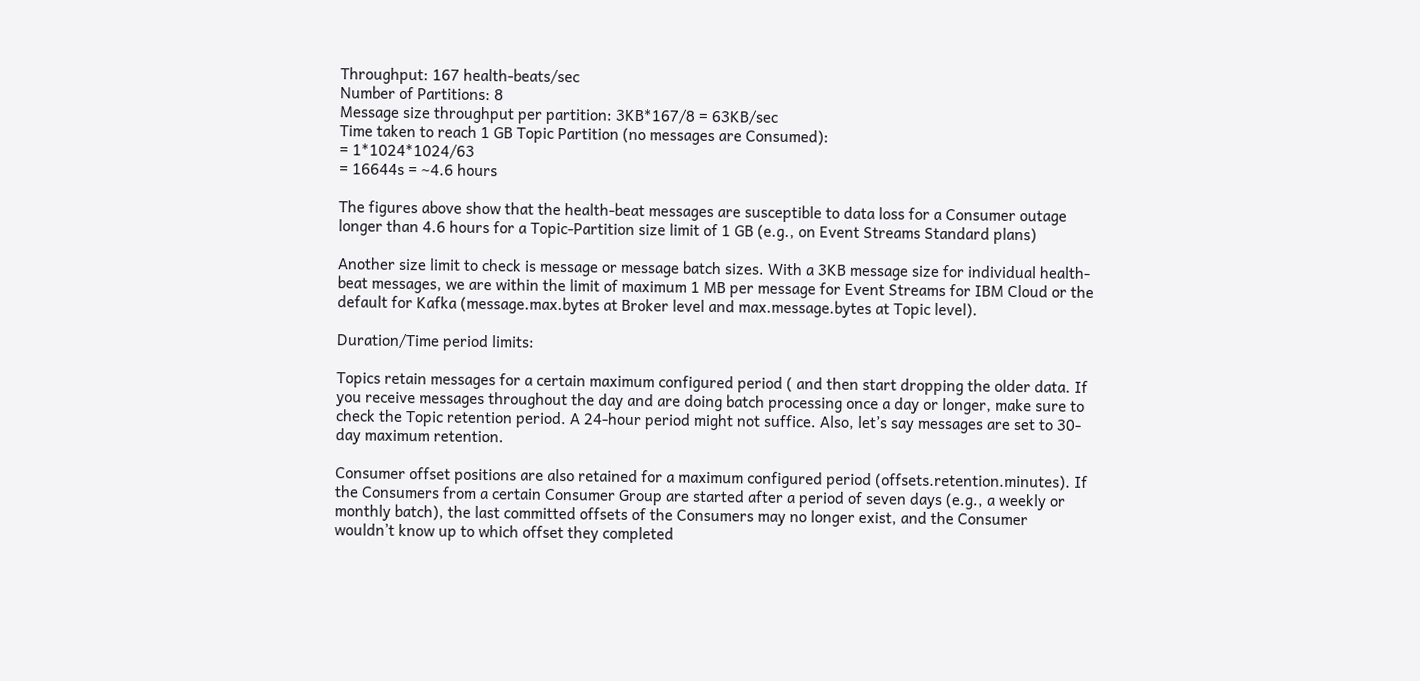Throughput: 167 health-beats/sec
Number of Partitions: 8
Message size throughput per partition: 3KB*167/8 = 63KB/sec
Time taken to reach 1 GB Topic Partition (no messages are Consumed):
= 1*1024*1024/63
= 16644s = ~4.6 hours

The figures above show that the health-beat messages are susceptible to data loss for a Consumer outage longer than 4.6 hours for a Topic-Partition size limit of 1 GB (e.g., on Event Streams Standard plans)

Another size limit to check is message or message batch sizes. With a 3KB message size for individual health-beat messages, we are within the limit of maximum 1 MB per message for Event Streams for IBM Cloud or the default for Kafka (message.max.bytes at Broker level and max.message.bytes at Topic level).

Duration/Time period limits:

Topics retain messages for a certain maximum configured period ( and then start dropping the older data. If you receive messages throughout the day and are doing batch processing once a day or longer, make sure to check the Topic retention period. A 24-hour period might not suffice. Also, let’s say messages are set to 30-day maximum retention.

Consumer offset positions are also retained for a maximum configured period (offsets.retention.minutes). If the Consumers from a certain Consumer Group are started after a period of seven days (e.g., a weekly or monthly batch), the last committed offsets of the Consumers may no longer exist, and the Consumer wouldn’t know up to which offset they completed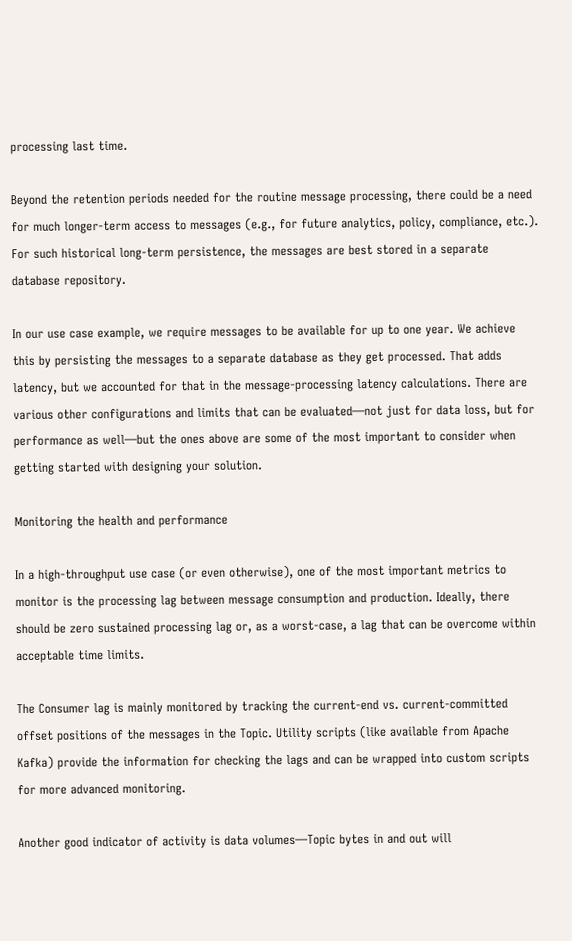processing last time.

Beyond the retention periods needed for the routine message processing, there could be a need for much longer-term access to messages (e.g., for future analytics, policy, compliance, etc.). For such historical long-term persistence, the messages are best stored in a separate database repository.

In our use case example, we require messages to be available for up to one year. We achieve this by persisting the messages to a separate database as they get processed. That adds latency, but we accounted for that in the message-processing latency calculations. There are various other configurations and limits that can be evaluated—not just for data loss, but for performance as well—but the ones above are some of the most important to consider when getting started with designing your solution.

Monitoring the health and performance

In a high-throughput use case (or even otherwise), one of the most important metrics to monitor is the processing lag between message consumption and production. Ideally, there should be zero sustained processing lag or, as a worst-case, a lag that can be overcome within acceptable time limits.

The Consumer lag is mainly monitored by tracking the current-end vs. current-committed offset positions of the messages in the Topic. Utility scripts (like available from Apache Kafka) provide the information for checking the lags and can be wrapped into custom scripts for more advanced monitoring.

Another good indicator of activity is data volumes—Topic bytes in and out will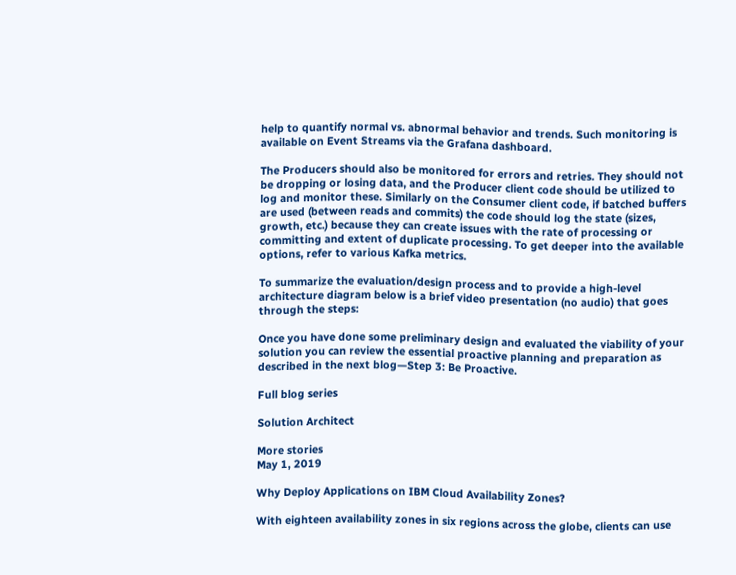help to quantify normal vs. abnormal behavior and trends. Such monitoring is available on Event Streams via the Grafana dashboard.

The Producers should also be monitored for errors and retries. They should not be dropping or losing data, and the Producer client code should be utilized to log and monitor these. Similarly on the Consumer client code, if batched buffers are used (between reads and commits) the code should log the state (sizes, growth, etc.) because they can create issues with the rate of processing or committing and extent of duplicate processing. To get deeper into the available options, refer to various Kafka metrics.

To summarize the evaluation/design process and to provide a high-level architecture diagram below is a brief video presentation (no audio) that goes through the steps:

Once you have done some preliminary design and evaluated the viability of your solution you can review the essential proactive planning and preparation as described in the next blog—Step 3: Be Proactive.

Full blog series

Solution Architect

More stories
May 1, 2019

Why Deploy Applications on IBM Cloud Availability Zones?

With eighteen availability zones in six regions across the globe, clients can use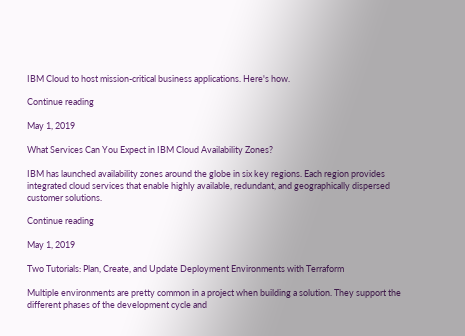IBM Cloud to host mission-critical business applications. Here's how.

Continue reading

May 1, 2019

What Services Can You Expect in IBM Cloud Availability Zones?

IBM has launched availability zones around the globe in six key regions. Each region provides integrated cloud services that enable highly available, redundant, and geographically dispersed customer solutions.

Continue reading

May 1, 2019

Two Tutorials: Plan, Create, and Update Deployment Environments with Terraform

Multiple environments are pretty common in a project when building a solution. They support the different phases of the development cycle and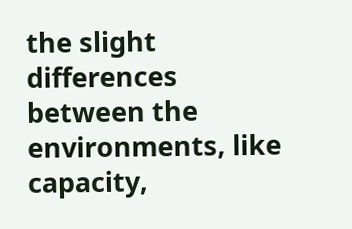the slight differences between the environments, like capacity,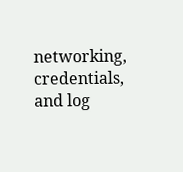networking, credentials, and log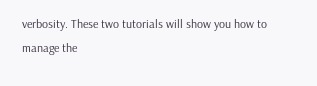verbosity. These two tutorials will show you how to manage the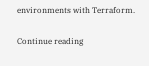environments with Terraform.

Continue reading